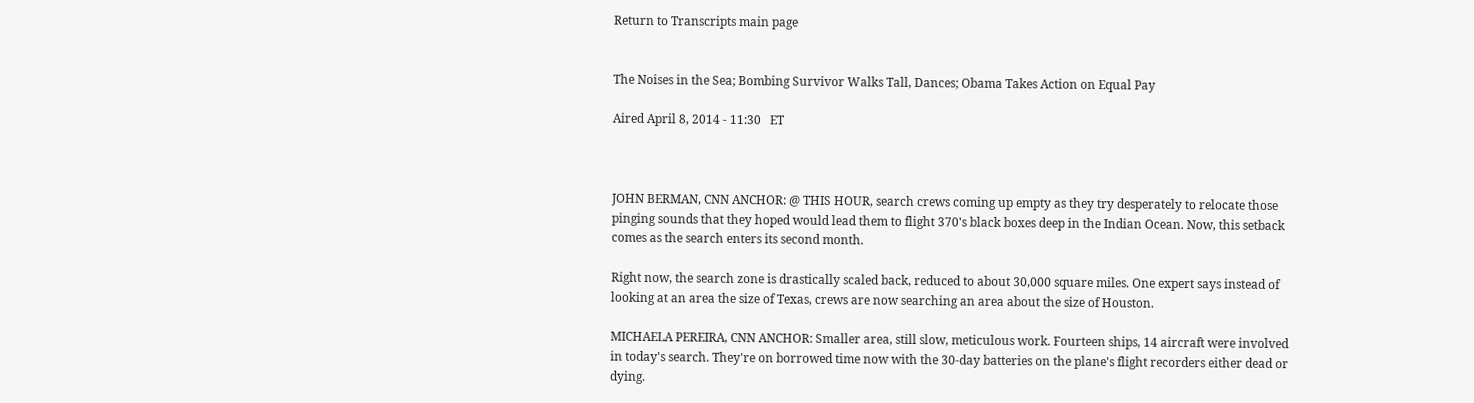Return to Transcripts main page


The Noises in the Sea; Bombing Survivor Walks Tall, Dances; Obama Takes Action on Equal Pay

Aired April 8, 2014 - 11:30   ET



JOHN BERMAN, CNN ANCHOR: @ THIS HOUR, search crews coming up empty as they try desperately to relocate those pinging sounds that they hoped would lead them to flight 370's black boxes deep in the Indian Ocean. Now, this setback comes as the search enters its second month.

Right now, the search zone is drastically scaled back, reduced to about 30,000 square miles. One expert says instead of looking at an area the size of Texas, crews are now searching an area about the size of Houston.

MICHAELA PEREIRA, CNN ANCHOR: Smaller area, still slow, meticulous work. Fourteen ships, 14 aircraft were involved in today's search. They're on borrowed time now with the 30-day batteries on the plane's flight recorders either dead or dying.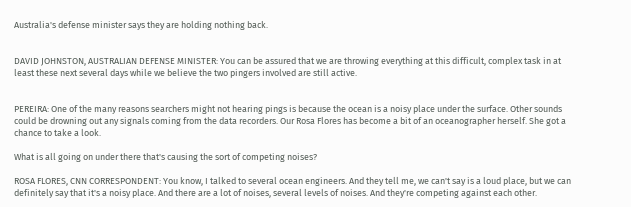Australia's defense minister says they are holding nothing back.


DAVID JOHNSTON, AUSTRALIAN DEFENSE MINISTER: You can be assured that we are throwing everything at this difficult, complex task in at least these next several days while we believe the two pingers involved are still active.


PEREIRA: One of the many reasons searchers might not hearing pings is because the ocean is a noisy place under the surface. Other sounds could be drowning out any signals coming from the data recorders. Our Rosa Flores has become a bit of an oceanographer herself. She got a chance to take a look.

What is all going on under there that's causing the sort of competing noises?

ROSA FLORES, CNN CORRESPONDENT: You know, I talked to several ocean engineers. And they tell me, we can't say is a loud place, but we can definitely say that it's a noisy place. And there are a lot of noises, several levels of noises. And they're competing against each other.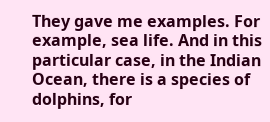They gave me examples. For example, sea life. And in this particular case, in the Indian Ocean, there is a species of dolphins, for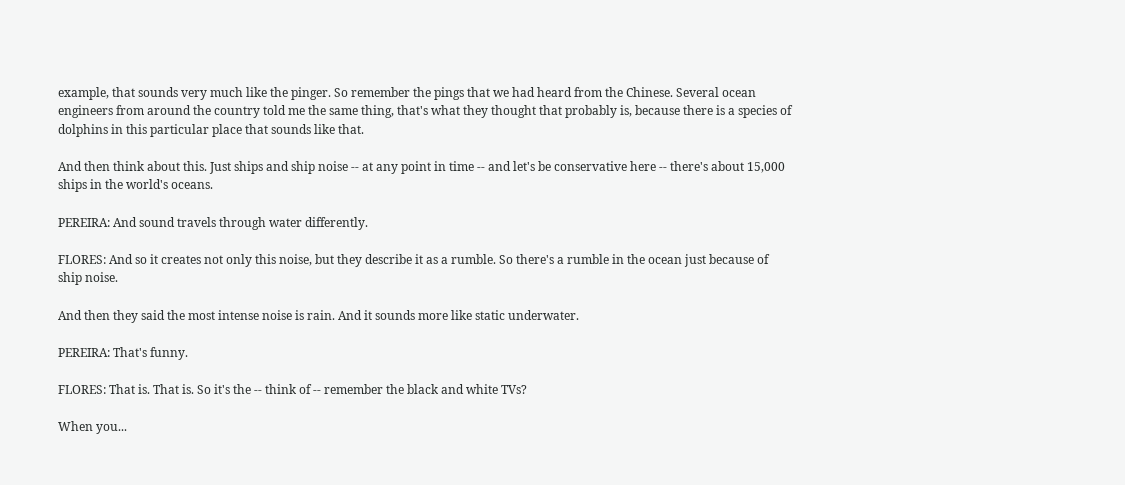example, that sounds very much like the pinger. So remember the pings that we had heard from the Chinese. Several ocean engineers from around the country told me the same thing, that's what they thought that probably is, because there is a species of dolphins in this particular place that sounds like that.

And then think about this. Just ships and ship noise -- at any point in time -- and let's be conservative here -- there's about 15,000 ships in the world's oceans.

PEREIRA: And sound travels through water differently.

FLORES: And so it creates not only this noise, but they describe it as a rumble. So there's a rumble in the ocean just because of ship noise.

And then they said the most intense noise is rain. And it sounds more like static underwater.

PEREIRA: That's funny.

FLORES: That is. That is. So it's the -- think of -- remember the black and white TVs?

When you...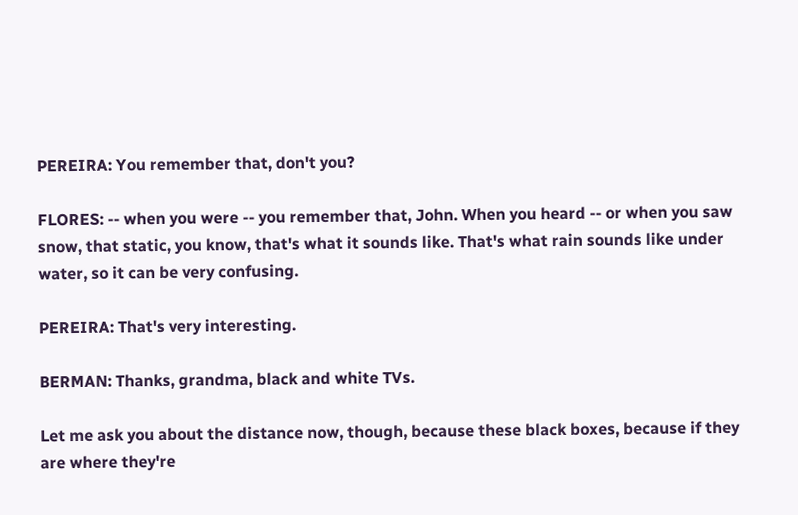PEREIRA: You remember that, don't you?

FLORES: -- when you were -- you remember that, John. When you heard -- or when you saw snow, that static, you know, that's what it sounds like. That's what rain sounds like under water, so it can be very confusing.

PEREIRA: That's very interesting.

BERMAN: Thanks, grandma, black and white TVs.

Let me ask you about the distance now, though, because these black boxes, because if they are where they're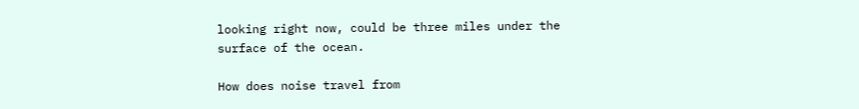looking right now, could be three miles under the surface of the ocean.

How does noise travel from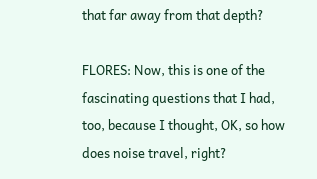that far away from that depth?

FLORES: Now, this is one of the fascinating questions that I had, too, because I thought, OK, so how does noise travel, right?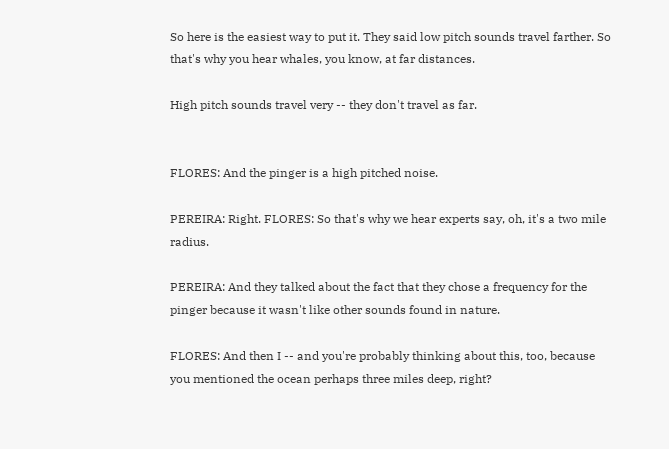So here is the easiest way to put it. They said low pitch sounds travel farther. So that's why you hear whales, you know, at far distances.

High pitch sounds travel very -- they don't travel as far.


FLORES: And the pinger is a high pitched noise.

PEREIRA: Right. FLORES: So that's why we hear experts say, oh, it's a two mile radius.

PEREIRA: And they talked about the fact that they chose a frequency for the pinger because it wasn't like other sounds found in nature.

FLORES: And then I -- and you're probably thinking about this, too, because you mentioned the ocean perhaps three miles deep, right?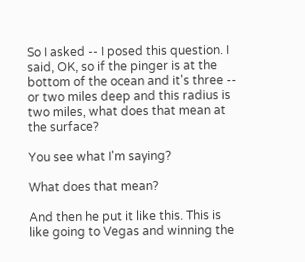So I asked -- I posed this question. I said, OK, so if the pinger is at the bottom of the ocean and it's three -- or two miles deep and this radius is two miles, what does that mean at the surface?

You see what I'm saying?

What does that mean?

And then he put it like this. This is like going to Vegas and winning the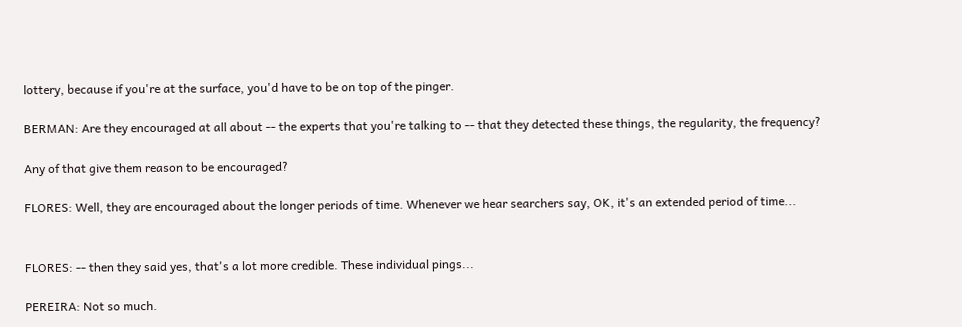lottery, because if you're at the surface, you'd have to be on top of the pinger.

BERMAN: Are they encouraged at all about -- the experts that you're talking to -- that they detected these things, the regularity, the frequency?

Any of that give them reason to be encouraged?

FLORES: Well, they are encouraged about the longer periods of time. Whenever we hear searchers say, OK, it's an extended period of time...


FLORES: -- then they said yes, that's a lot more credible. These individual pings...

PEREIRA: Not so much.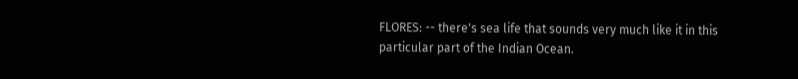FLORES: -- there's sea life that sounds very much like it in this particular part of the Indian Ocean.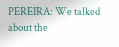PEREIRA: We talked about the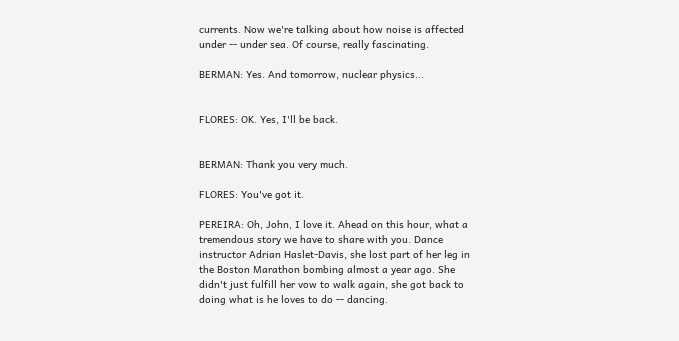currents. Now we're talking about how noise is affected under -- under sea. Of course, really fascinating.

BERMAN: Yes. And tomorrow, nuclear physics...


FLORES: OK. Yes, I'll be back.


BERMAN: Thank you very much.

FLORES: You've got it.

PEREIRA: Oh, John, I love it. Ahead on this hour, what a tremendous story we have to share with you. Dance instructor Adrian Haslet-Davis, she lost part of her leg in the Boston Marathon bombing almost a year ago. She didn't just fulfill her vow to walk again, she got back to doing what is he loves to do -- dancing.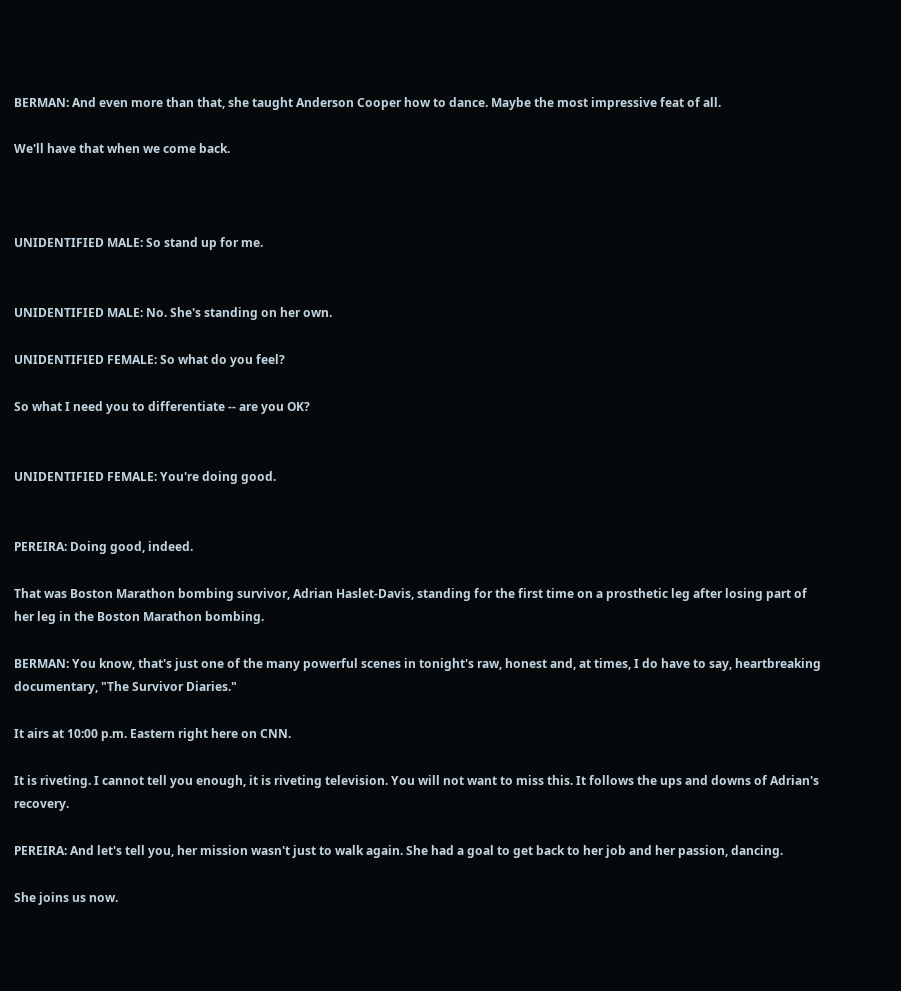BERMAN: And even more than that, she taught Anderson Cooper how to dance. Maybe the most impressive feat of all.

We'll have that when we come back.



UNIDENTIFIED MALE: So stand up for me.


UNIDENTIFIED MALE: No. She's standing on her own.

UNIDENTIFIED FEMALE: So what do you feel?

So what I need you to differentiate -- are you OK?


UNIDENTIFIED FEMALE: You're doing good.


PEREIRA: Doing good, indeed.

That was Boston Marathon bombing survivor, Adrian Haslet-Davis, standing for the first time on a prosthetic leg after losing part of her leg in the Boston Marathon bombing.

BERMAN: You know, that's just one of the many powerful scenes in tonight's raw, honest and, at times, I do have to say, heartbreaking documentary, "The Survivor Diaries."

It airs at 10:00 p.m. Eastern right here on CNN.

It is riveting. I cannot tell you enough, it is riveting television. You will not want to miss this. It follows the ups and downs of Adrian's recovery.

PEREIRA: And let's tell you, her mission wasn't just to walk again. She had a goal to get back to her job and her passion, dancing.

She joins us now.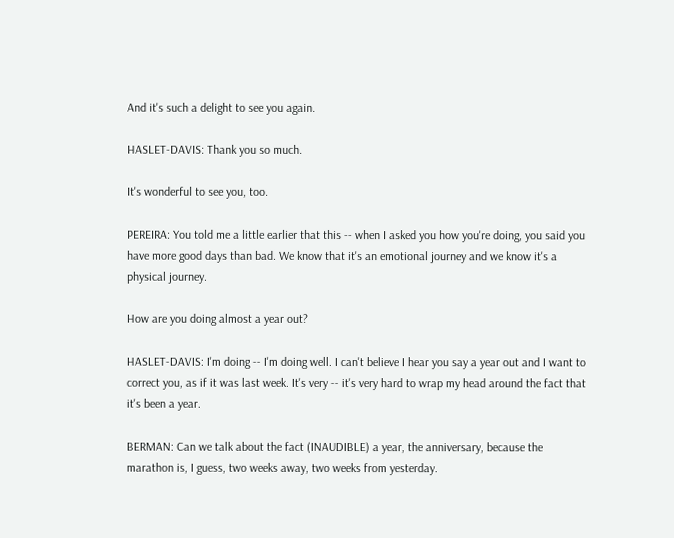And it's such a delight to see you again.

HASLET-DAVIS: Thank you so much.

It's wonderful to see you, too.

PEREIRA: You told me a little earlier that this -- when I asked you how you're doing, you said you have more good days than bad. We know that it's an emotional journey and we know it's a physical journey.

How are you doing almost a year out?

HASLET-DAVIS: I'm doing -- I'm doing well. I can't believe I hear you say a year out and I want to correct you, as if it was last week. It's very -- it's very hard to wrap my head around the fact that it's been a year.

BERMAN: Can we talk about the fact (INAUDIBLE) a year, the anniversary, because the marathon is, I guess, two weeks away, two weeks from yesterday.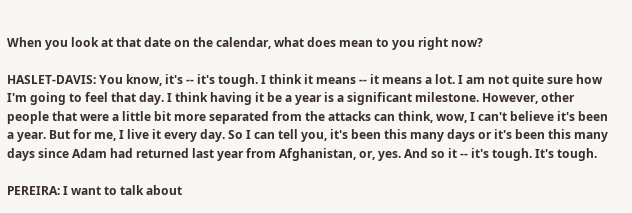When you look at that date on the calendar, what does mean to you right now?

HASLET-DAVIS: You know, it's -- it's tough. I think it means -- it means a lot. I am not quite sure how I'm going to feel that day. I think having it be a year is a significant milestone. However, other people that were a little bit more separated from the attacks can think, wow, I can't believe it's been a year. But for me, I live it every day. So I can tell you, it's been this many days or it's been this many days since Adam had returned last year from Afghanistan, or, yes. And so it -- it's tough. It's tough.

PEREIRA: I want to talk about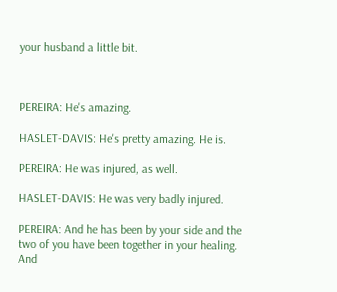your husband a little bit.



PEREIRA: He's amazing.

HASLET-DAVIS: He's pretty amazing. He is.

PEREIRA: He was injured, as well.

HASLET-DAVIS: He was very badly injured.

PEREIRA: And he has been by your side and the two of you have been together in your healing. And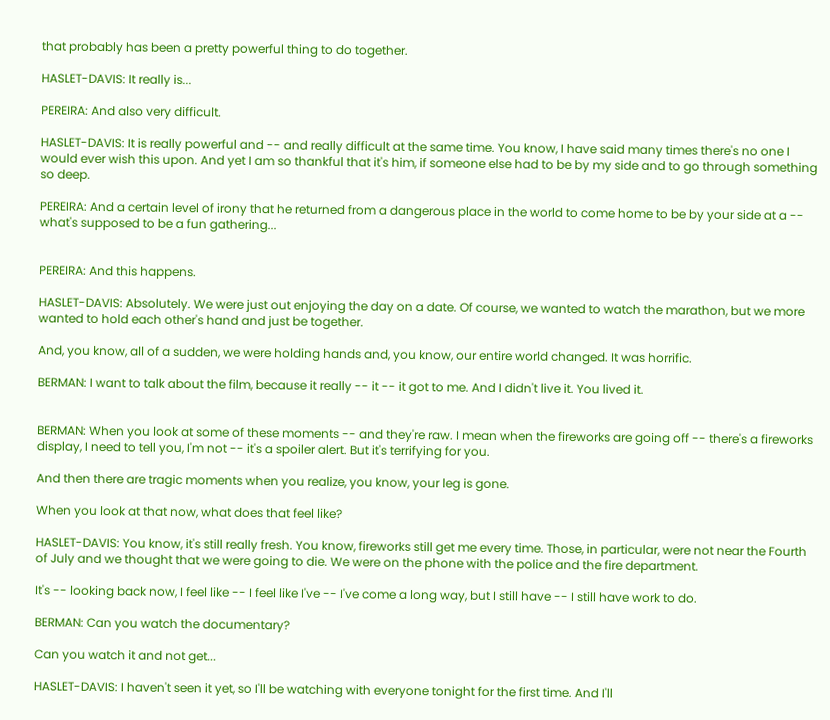that probably has been a pretty powerful thing to do together.

HASLET-DAVIS: It really is...

PEREIRA: And also very difficult.

HASLET-DAVIS: It is really powerful and -- and really difficult at the same time. You know, I have said many times there's no one I would ever wish this upon. And yet I am so thankful that it's him, if someone else had to be by my side and to go through something so deep.

PEREIRA: And a certain level of irony that he returned from a dangerous place in the world to come home to be by your side at a -- what's supposed to be a fun gathering...


PEREIRA: And this happens.

HASLET-DAVIS: Absolutely. We were just out enjoying the day on a date. Of course, we wanted to watch the marathon, but we more wanted to hold each other's hand and just be together.

And, you know, all of a sudden, we were holding hands and, you know, our entire world changed. It was horrific.

BERMAN: I want to talk about the film, because it really -- it -- it got to me. And I didn't live it. You lived it.


BERMAN: When you look at some of these moments -- and they're raw. I mean when the fireworks are going off -- there's a fireworks display, I need to tell you, I'm not -- it's a spoiler alert. But it's terrifying for you.

And then there are tragic moments when you realize, you know, your leg is gone.

When you look at that now, what does that feel like?

HASLET-DAVIS: You know, it's still really fresh. You know, fireworks still get me every time. Those, in particular, were not near the Fourth of July and we thought that we were going to die. We were on the phone with the police and the fire department.

It's -- looking back now, I feel like -- I feel like I've -- I've come a long way, but I still have -- I still have work to do.

BERMAN: Can you watch the documentary?

Can you watch it and not get...

HASLET-DAVIS: I haven't seen it yet, so I'll be watching with everyone tonight for the first time. And I'll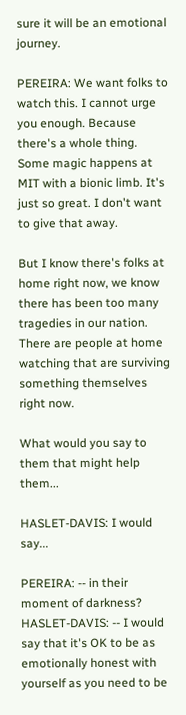sure it will be an emotional journey.

PEREIRA: We want folks to watch this. I cannot urge you enough. Because there's a whole thing. Some magic happens at MIT with a bionic limb. It's just so great. I don't want to give that away.

But I know there's folks at home right now, we know there has been too many tragedies in our nation. There are people at home watching that are surviving something themselves right now.

What would you say to them that might help them...

HASLET-DAVIS: I would say...

PEREIRA: -- in their moment of darkness? HASLET-DAVIS: -- I would say that it's OK to be as emotionally honest with yourself as you need to be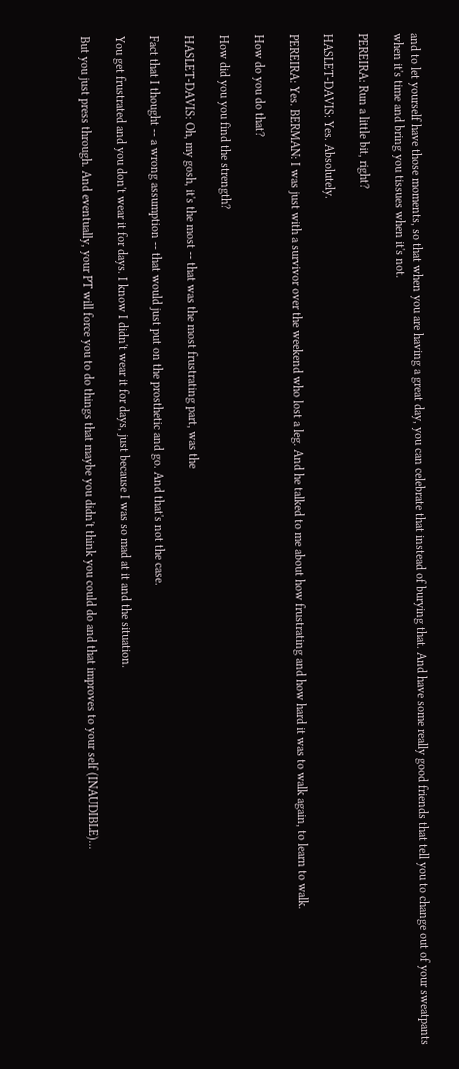and to let yourself have those moments, so that when you are having a great day, you can celebrate that instead of burying that. And have some really good friends that tell you to change out of your sweatpants when it's time and bring you tissues when it's not.

PEREIRA: Run a little bit, right?

HASLET-DAVIS: Yes. Absolutely.

PEREIRA: Yes. BERMAN: I was just with a survivor over the weekend who lost a leg. And he talked to me about how frustrating and how hard it was to walk again, to learn to walk.

How do you do that?

How did you you find the strength?

HASLET-DAVIS: Oh, my gosh, it's the most -- that was the most frustrating part, was the

Fact that I thought -- a wrong assumption -- that would just put on the prosthetic and go. And that's not the case.

You get frustrated and you don't wear it for days. I know I didn't wear it for days, just because I was so mad at it and the situation.

But you just press through. And eventually, your PT will force you to do things that maybe you didn't think you could do and that improves to your self (INAUDIBLE)...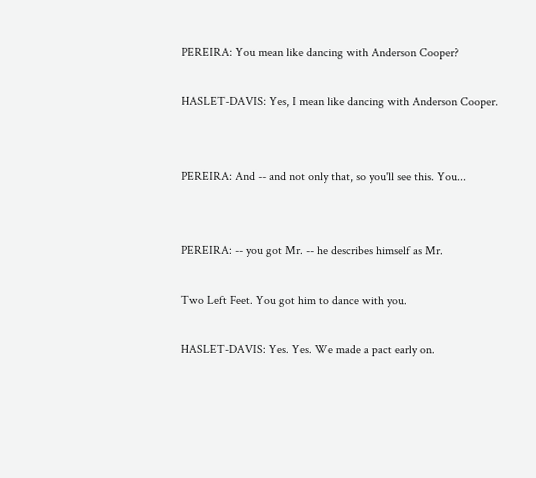PEREIRA: You mean like dancing with Anderson Cooper?

HASLET-DAVIS: Yes, I mean like dancing with Anderson Cooper.


PEREIRA: And -- and not only that, so you'll see this. You...


PEREIRA: -- you got Mr. -- he describes himself as Mr.

Two Left Feet. You got him to dance with you.

HASLET-DAVIS: Yes. Yes. We made a pact early on.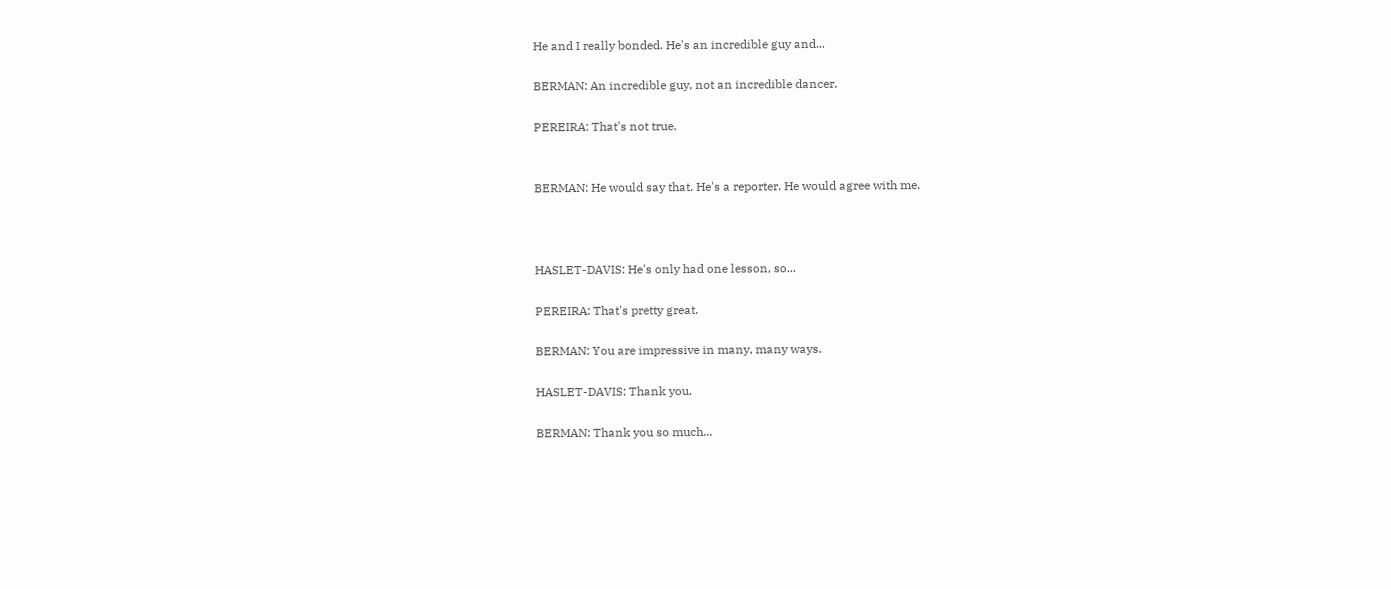He and I really bonded. He's an incredible guy and...

BERMAN: An incredible guy, not an incredible dancer.

PEREIRA: That's not true.


BERMAN: He would say that. He's a reporter. He would agree with me.



HASLET-DAVIS: He's only had one lesson, so...

PEREIRA: That's pretty great.

BERMAN: You are impressive in many, many ways.

HASLET-DAVIS: Thank you.

BERMAN: Thank you so much...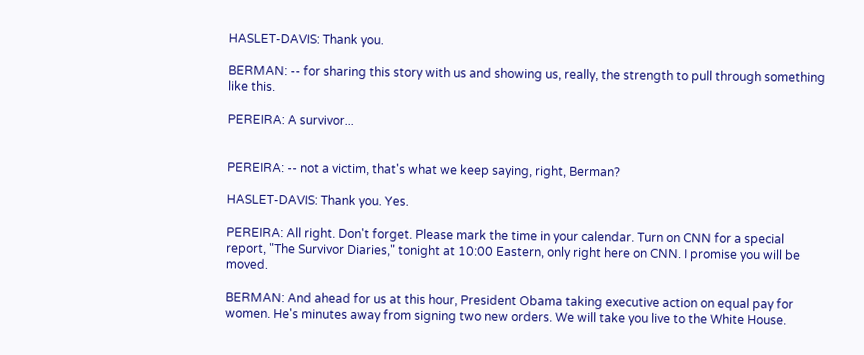HASLET-DAVIS: Thank you.

BERMAN: -- for sharing this story with us and showing us, really, the strength to pull through something like this.

PEREIRA: A survivor...


PEREIRA: -- not a victim, that's what we keep saying, right, Berman?

HASLET-DAVIS: Thank you. Yes.

PEREIRA: All right. Don't forget. Please mark the time in your calendar. Turn on CNN for a special report, "The Survivor Diaries," tonight at 10:00 Eastern, only right here on CNN. I promise you will be moved.

BERMAN: And ahead for us at this hour, President Obama taking executive action on equal pay for women. He's minutes away from signing two new orders. We will take you live to the White House.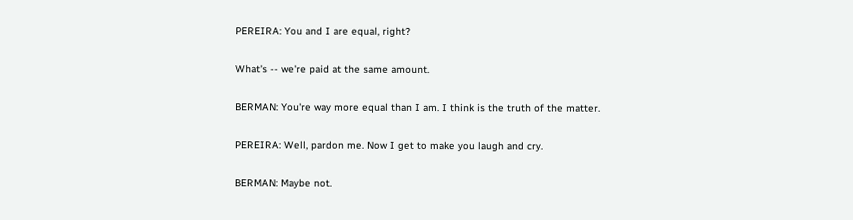PEREIRA: You and I are equal, right?

What's -- we're paid at the same amount.

BERMAN: You're way more equal than I am. I think is the truth of the matter.

PEREIRA: Well, pardon me. Now I get to make you laugh and cry.

BERMAN: Maybe not.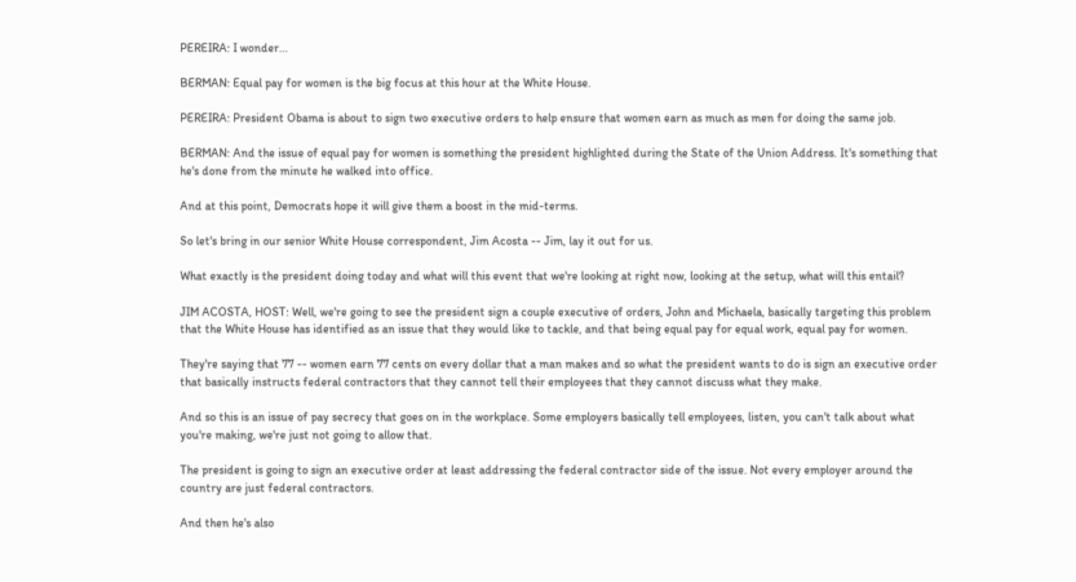PEREIRA: I wonder...

BERMAN: Equal pay for women is the big focus at this hour at the White House.

PEREIRA: President Obama is about to sign two executive orders to help ensure that women earn as much as men for doing the same job.

BERMAN: And the issue of equal pay for women is something the president highlighted during the State of the Union Address. It's something that he's done from the minute he walked into office.

And at this point, Democrats hope it will give them a boost in the mid-terms.

So let's bring in our senior White House correspondent, Jim Acosta -- Jim, lay it out for us.

What exactly is the president doing today and what will this event that we're looking at right now, looking at the setup, what will this entail?

JIM ACOSTA, HOST: Well, we're going to see the president sign a couple executive of orders, John and Michaela, basically targeting this problem that the White House has identified as an issue that they would like to tackle, and that being equal pay for equal work, equal pay for women.

They're saying that 77 -- women earn 77 cents on every dollar that a man makes and so what the president wants to do is sign an executive order that basically instructs federal contractors that they cannot tell their employees that they cannot discuss what they make.

And so this is an issue of pay secrecy that goes on in the workplace. Some employers basically tell employees, listen, you can't talk about what you're making, we're just not going to allow that.

The president is going to sign an executive order at least addressing the federal contractor side of the issue. Not every employer around the country are just federal contractors.

And then he's also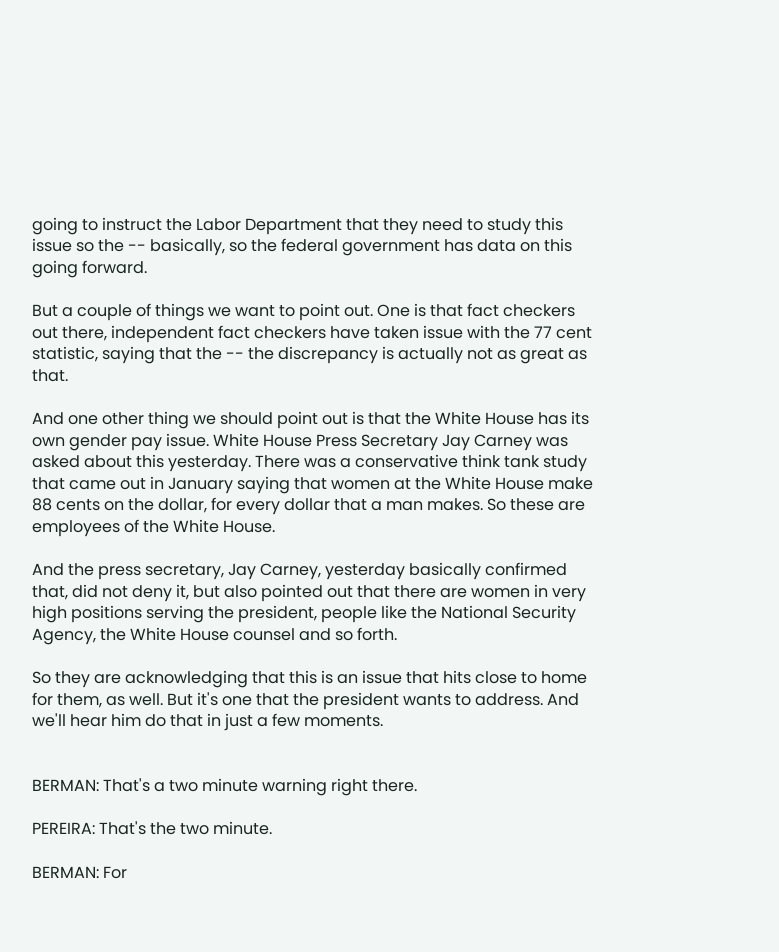going to instruct the Labor Department that they need to study this issue so the -- basically, so the federal government has data on this going forward.

But a couple of things we want to point out. One is that fact checkers out there, independent fact checkers have taken issue with the 77 cent statistic, saying that the -- the discrepancy is actually not as great as that.

And one other thing we should point out is that the White House has its own gender pay issue. White House Press Secretary Jay Carney was asked about this yesterday. There was a conservative think tank study that came out in January saying that women at the White House make 88 cents on the dollar, for every dollar that a man makes. So these are employees of the White House.

And the press secretary, Jay Carney, yesterday basically confirmed that, did not deny it, but also pointed out that there are women in very high positions serving the president, people like the National Security Agency, the White House counsel and so forth.

So they are acknowledging that this is an issue that hits close to home for them, as well. But it's one that the president wants to address. And we'll hear him do that in just a few moments.


BERMAN: That's a two minute warning right there.

PEREIRA: That's the two minute.

BERMAN: For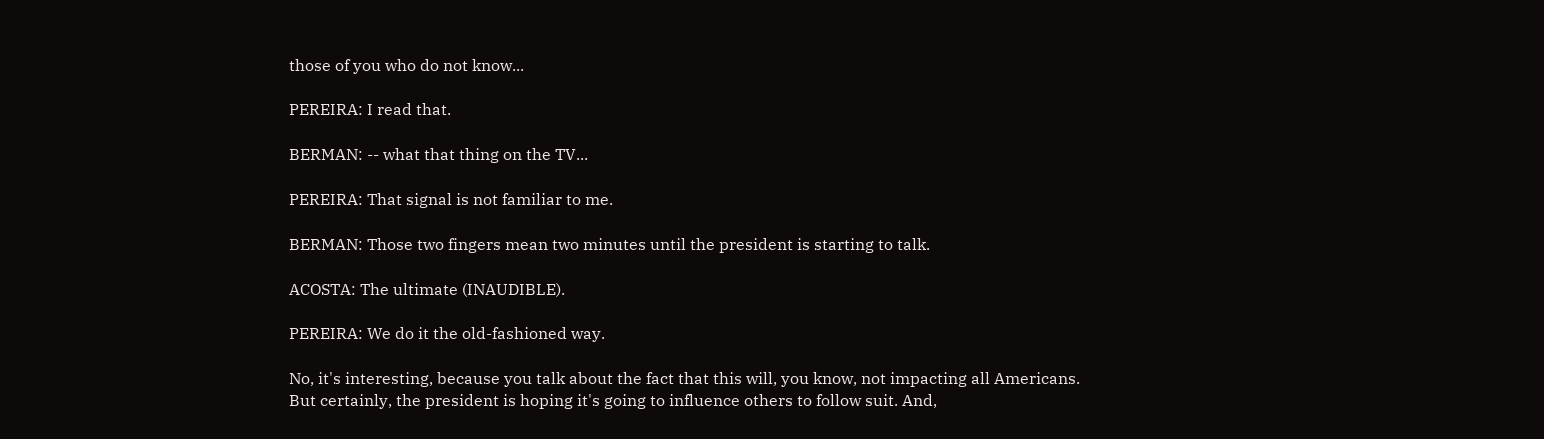those of you who do not know...

PEREIRA: I read that.

BERMAN: -- what that thing on the TV...

PEREIRA: That signal is not familiar to me.

BERMAN: Those two fingers mean two minutes until the president is starting to talk.

ACOSTA: The ultimate (INAUDIBLE).

PEREIRA: We do it the old-fashioned way.

No, it's interesting, because you talk about the fact that this will, you know, not impacting all Americans. But certainly, the president is hoping it's going to influence others to follow suit. And,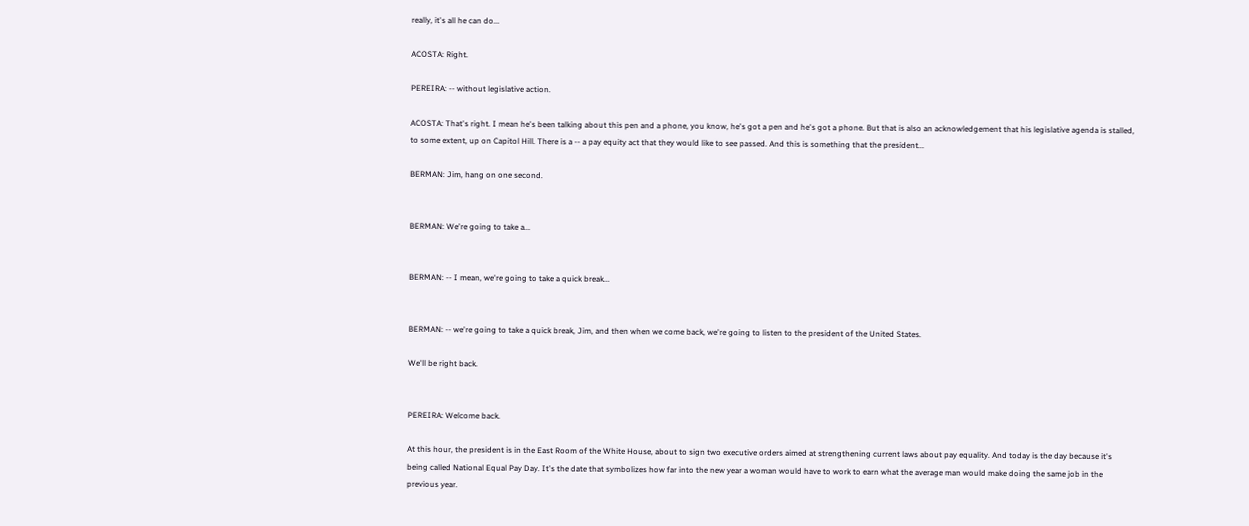really, it's all he can do...

ACOSTA: Right.

PEREIRA: -- without legislative action.

ACOSTA: That's right. I mean he's been talking about this pen and a phone, you know, he's got a pen and he's got a phone. But that is also an acknowledgement that his legislative agenda is stalled, to some extent, up on Capitol Hill. There is a -- a pay equity act that they would like to see passed. And this is something that the president...

BERMAN: Jim, hang on one second.


BERMAN: We're going to take a...


BERMAN: -- I mean, we're going to take a quick break...


BERMAN: -- we're going to take a quick break, Jim, and then when we come back, we're going to listen to the president of the United States.

We'll be right back.


PEREIRA: Welcome back.

At this hour, the president is in the East Room of the White House, about to sign two executive orders aimed at strengthening current laws about pay equality. And today is the day because it's being called National Equal Pay Day. It's the date that symbolizes how far into the new year a woman would have to work to earn what the average man would make doing the same job in the previous year.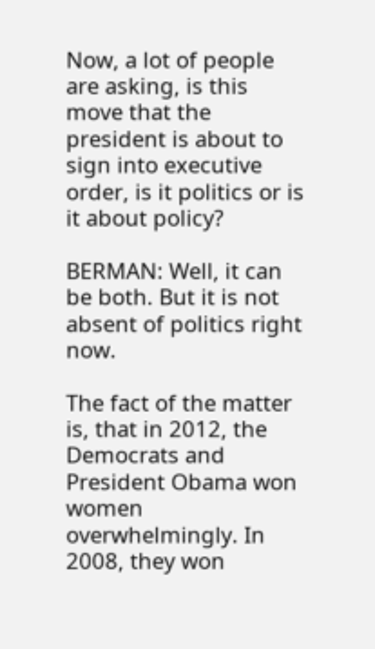Now, a lot of people are asking, is this move that the president is about to sign into executive order, is it politics or is it about policy?

BERMAN: Well, it can be both. But it is not absent of politics right now.

The fact of the matter is, that in 2012, the Democrats and President Obama won women overwhelmingly. In 2008, they won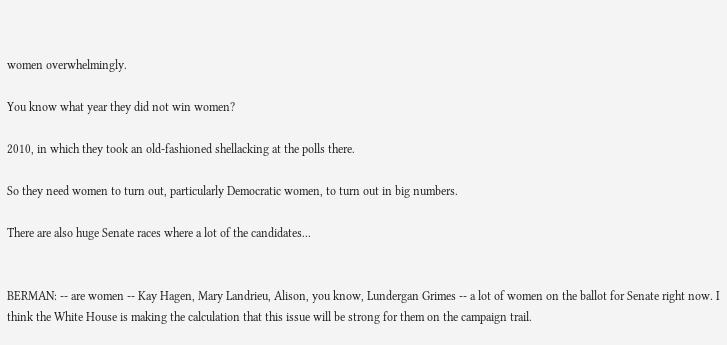women overwhelmingly.

You know what year they did not win women?

2010, in which they took an old-fashioned shellacking at the polls there.

So they need women to turn out, particularly Democratic women, to turn out in big numbers.

There are also huge Senate races where a lot of the candidates...


BERMAN: -- are women -- Kay Hagen, Mary Landrieu, Alison, you know, Lundergan Grimes -- a lot of women on the ballot for Senate right now. I think the White House is making the calculation that this issue will be strong for them on the campaign trail.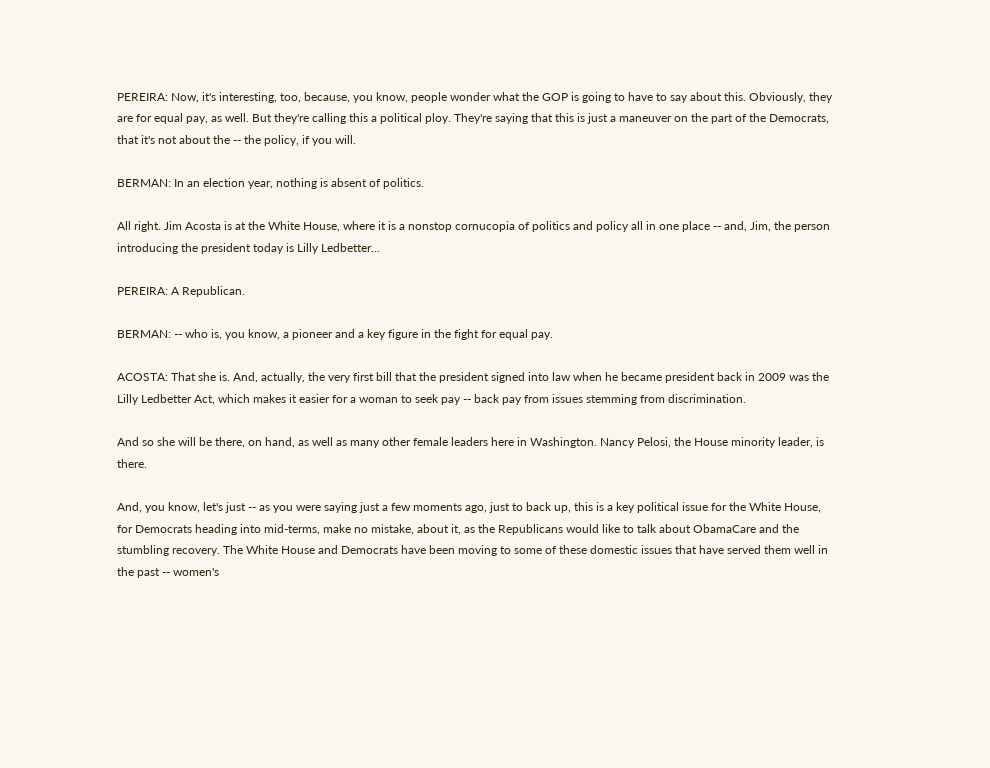PEREIRA: Now, it's interesting, too, because, you know, people wonder what the GOP is going to have to say about this. Obviously, they are for equal pay, as well. But they're calling this a political ploy. They're saying that this is just a maneuver on the part of the Democrats, that it's not about the -- the policy, if you will.

BERMAN: In an election year, nothing is absent of politics.

All right. Jim Acosta is at the White House, where it is a nonstop cornucopia of politics and policy all in one place -- and, Jim, the person introducing the president today is Lilly Ledbetter...

PEREIRA: A Republican.

BERMAN: -- who is, you know, a pioneer and a key figure in the fight for equal pay.

ACOSTA: That she is. And, actually, the very first bill that the president signed into law when he became president back in 2009 was the Lilly Ledbetter Act, which makes it easier for a woman to seek pay -- back pay from issues stemming from discrimination.

And so she will be there, on hand, as well as many other female leaders here in Washington. Nancy Pelosi, the House minority leader, is there.

And, you know, let's just -- as you were saying just a few moments ago, just to back up, this is a key political issue for the White House, for Democrats heading into mid-terms, make no mistake, about it, as the Republicans would like to talk about ObamaCare and the stumbling recovery. The White House and Democrats have been moving to some of these domestic issues that have served them well in the past -- women's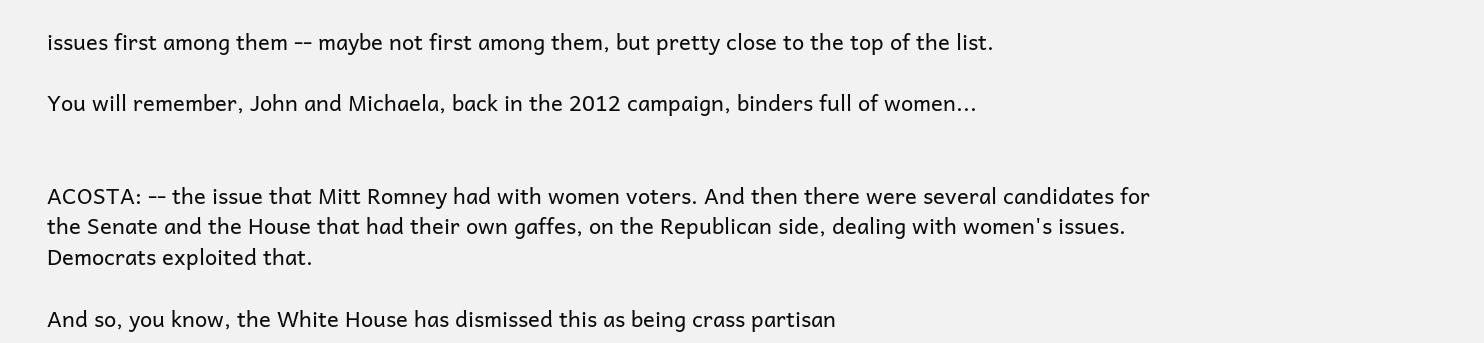issues first among them -- maybe not first among them, but pretty close to the top of the list.

You will remember, John and Michaela, back in the 2012 campaign, binders full of women...


ACOSTA: -- the issue that Mitt Romney had with women voters. And then there were several candidates for the Senate and the House that had their own gaffes, on the Republican side, dealing with women's issues. Democrats exploited that.

And so, you know, the White House has dismissed this as being crass partisan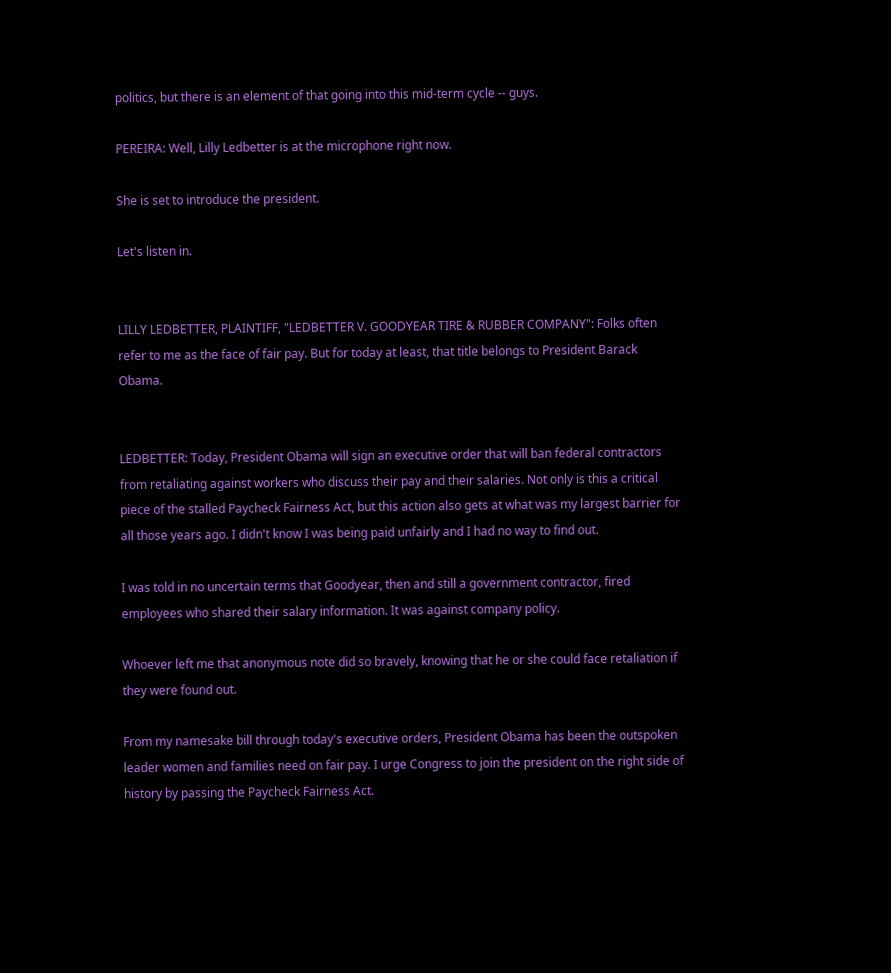politics, but there is an element of that going into this mid-term cycle -- guys.

PEREIRA: Well, Lilly Ledbetter is at the microphone right now.

She is set to introduce the president.

Let's listen in.


LILLY LEDBETTER, PLAINTIFF, "LEDBETTER V. GOODYEAR TIRE & RUBBER COMPANY": Folks often refer to me as the face of fair pay. But for today at least, that title belongs to President Barack Obama.


LEDBETTER: Today, President Obama will sign an executive order that will ban federal contractors from retaliating against workers who discuss their pay and their salaries. Not only is this a critical piece of the stalled Paycheck Fairness Act, but this action also gets at what was my largest barrier for all those years ago. I didn't know I was being paid unfairly and I had no way to find out.

I was told in no uncertain terms that Goodyear, then and still a government contractor, fired employees who shared their salary information. It was against company policy.

Whoever left me that anonymous note did so bravely, knowing that he or she could face retaliation if they were found out.

From my namesake bill through today's executive orders, President Obama has been the outspoken leader women and families need on fair pay. I urge Congress to join the president on the right side of history by passing the Paycheck Fairness Act.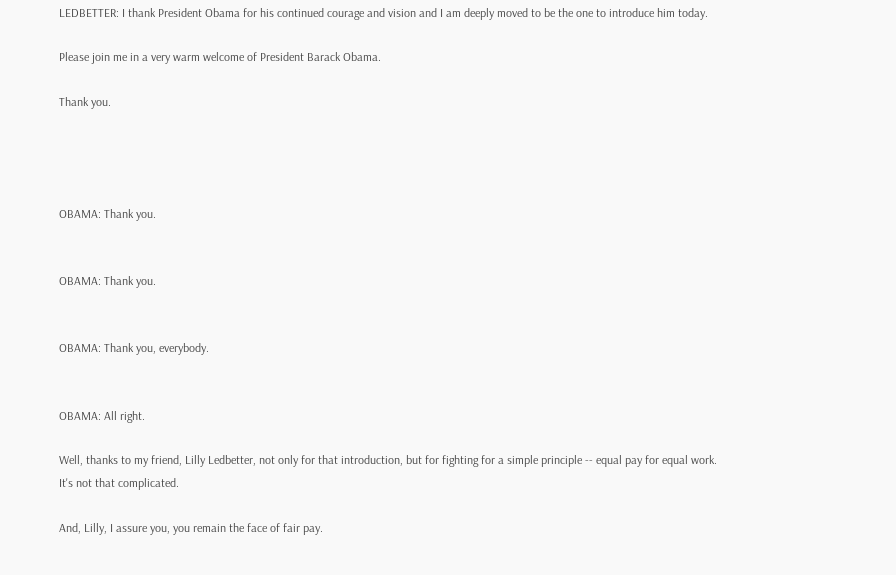LEDBETTER: I thank President Obama for his continued courage and vision and I am deeply moved to be the one to introduce him today.

Please join me in a very warm welcome of President Barack Obama.

Thank you.




OBAMA: Thank you.


OBAMA: Thank you.


OBAMA: Thank you, everybody.


OBAMA: All right.

Well, thanks to my friend, Lilly Ledbetter, not only for that introduction, but for fighting for a simple principle -- equal pay for equal work. It's not that complicated.

And, Lilly, I assure you, you remain the face of fair pay.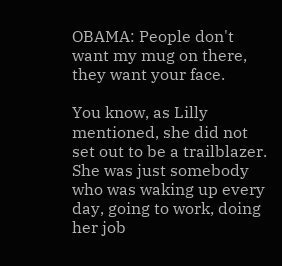OBAMA: People don't want my mug on there, they want your face.

You know, as Lilly mentioned, she did not set out to be a trailblazer. She was just somebody who was waking up every day, going to work, doing her job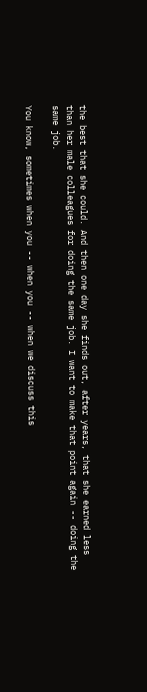the best that she could. And then one day she finds out, after years, that she earned less than her male colleagues for doing the same job. I want to make that point again -- doing the same job.

You know, sometimes when you -- when you -- when we discuss this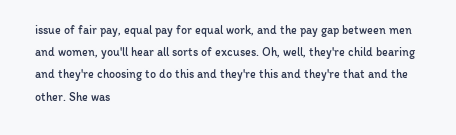issue of fair pay, equal pay for equal work, and the pay gap between men and women, you'll hear all sorts of excuses. Oh, well, they're child bearing and they're choosing to do this and they're this and they're that and the other. She was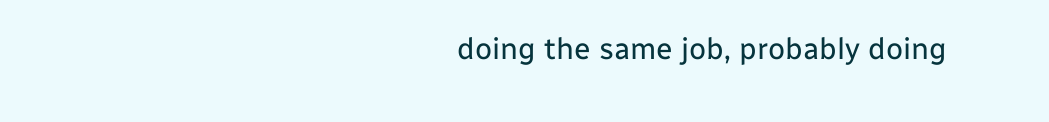doing the same job, probably doing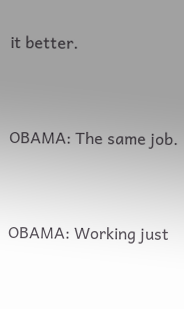it better.


OBAMA: The same job.


OBAMA: Working just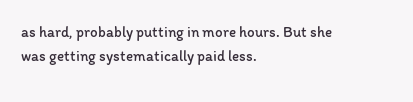as hard, probably putting in more hours. But she was getting systematically paid less.